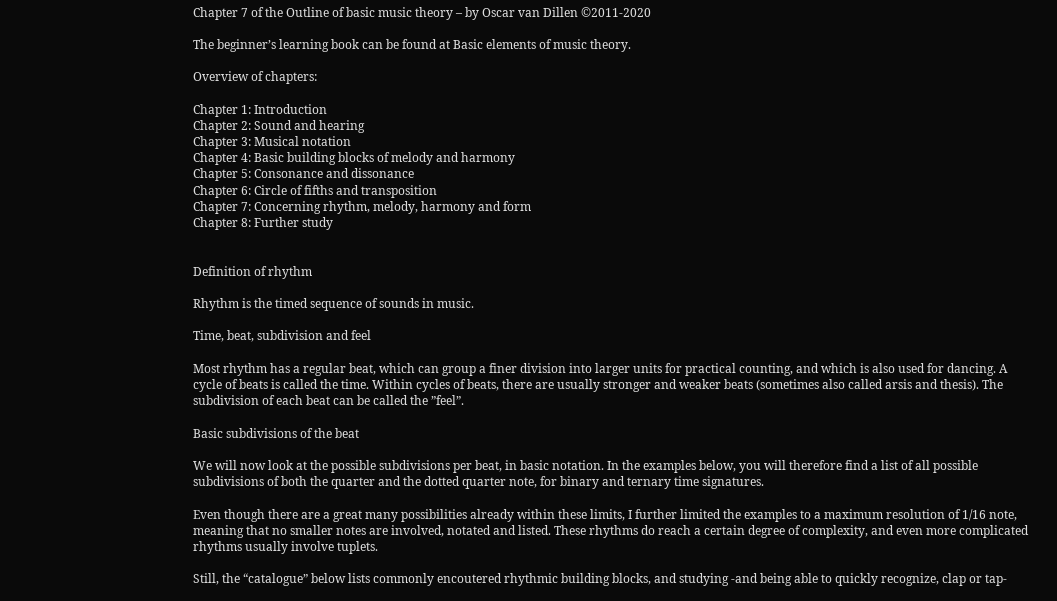Chapter 7 of the Outline of basic music theory – by Oscar van Dillen ©2011-2020

The beginner’s learning book can be found at Basic elements of music theory.

Overview of chapters:

Chapter 1: Introduction
Chapter 2: Sound and hearing
Chapter 3: Musical notation
Chapter 4: Basic building blocks of melody and harmony
Chapter 5: Consonance and dissonance
Chapter 6: Circle of fifths and transposition
Chapter 7: Concerning rhythm, melody, harmony and form
Chapter 8: Further study


Definition of rhythm

Rhythm is the timed sequence of sounds in music.

Time, beat, subdivision and feel

Most rhythm has a regular beat, which can group a finer division into larger units for practical counting, and which is also used for dancing. A cycle of beats is called the time. Within cycles of beats, there are usually stronger and weaker beats (sometimes also called arsis and thesis). The subdivision of each beat can be called the ”feel”.

Basic subdivisions of the beat

We will now look at the possible subdivisions per beat, in basic notation. In the examples below, you will therefore find a list of all possible subdivisions of both the quarter and the dotted quarter note, for binary and ternary time signatures.

Even though there are a great many possibilities already within these limits, I further limited the examples to a maximum resolution of 1/16 note, meaning that no smaller notes are involved, notated and listed. These rhythms do reach a certain degree of complexity, and even more complicated rhythms usually involve tuplets.

Still, the “catalogue” below lists commonly encoutered rhythmic building blocks, and studying -and being able to quickly recognize, clap or tap-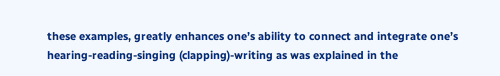these examples, greatly enhances one’s ability to connect and integrate one’s hearing-reading-singing (clapping)-writing as was explained in the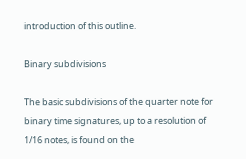introduction of this outline.

Binary subdivisions

The basic subdivisions of the quarter note for binary time signatures, up to a resolution of 1/16 notes, is found on the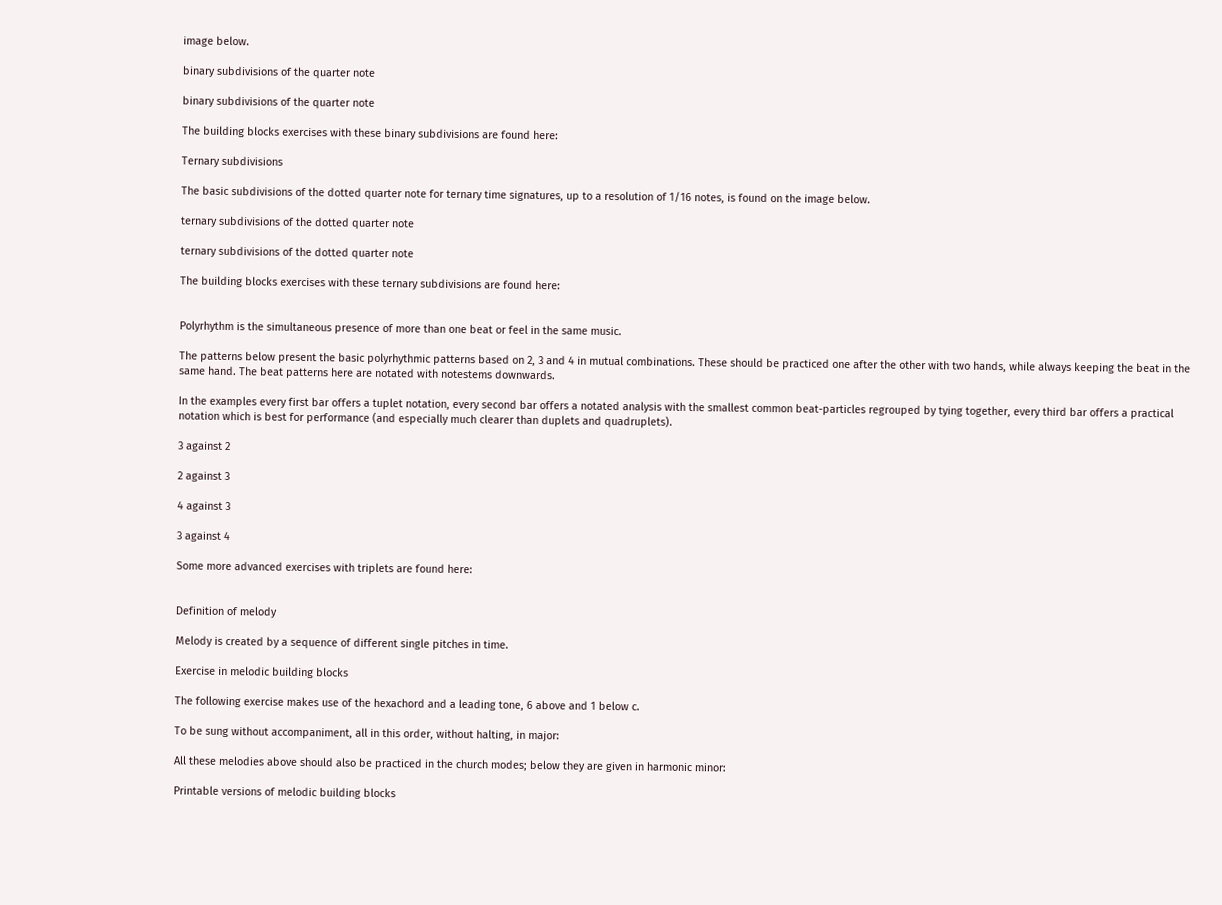image below.

binary subdivisions of the quarter note

binary subdivisions of the quarter note

The building blocks exercises with these binary subdivisions are found here:

Ternary subdivisions

The basic subdivisions of the dotted quarter note for ternary time signatures, up to a resolution of 1/16 notes, is found on the image below.

ternary subdivisions of the dotted quarter note

ternary subdivisions of the dotted quarter note

The building blocks exercises with these ternary subdivisions are found here:


Polyrhythm is the simultaneous presence of more than one beat or feel in the same music.

The patterns below present the basic polyrhythmic patterns based on 2, 3 and 4 in mutual combinations. These should be practiced one after the other with two hands, while always keeping the beat in the same hand. The beat patterns here are notated with notestems downwards.

In the examples every first bar offers a tuplet notation, every second bar offers a notated analysis with the smallest common beat-particles regrouped by tying together, every third bar offers a practical notation which is best for performance (and especially much clearer than duplets and quadruplets).

3 against 2

2 against 3

4 against 3

3 against 4

Some more advanced exercises with triplets are found here:


Definition of melody

Melody is created by a sequence of different single pitches in time.

Exercise in melodic building blocks

The following exercise makes use of the hexachord and a leading tone, 6 above and 1 below c.

To be sung without accompaniment, all in this order, without halting, in major:

All these melodies above should also be practiced in the church modes; below they are given in harmonic minor:

Printable versions of melodic building blocks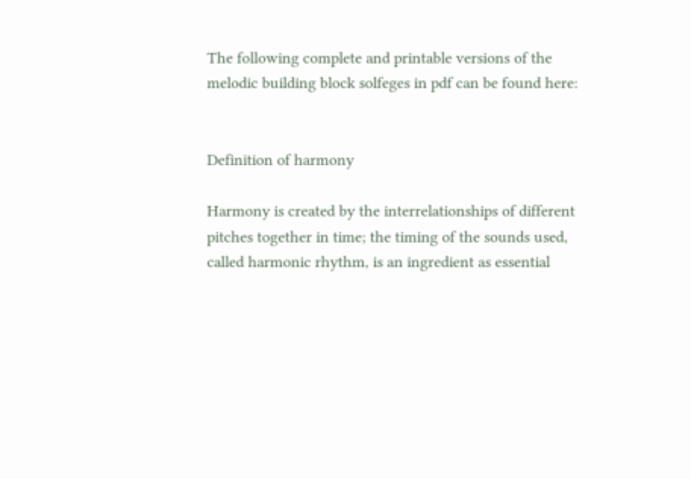The following complete and printable versions of the melodic building block solfeges in pdf can be found here:


Definition of harmony

Harmony is created by the interrelationships of different pitches together in time; the timing of the sounds used, called harmonic rhythm, is an ingredient as essential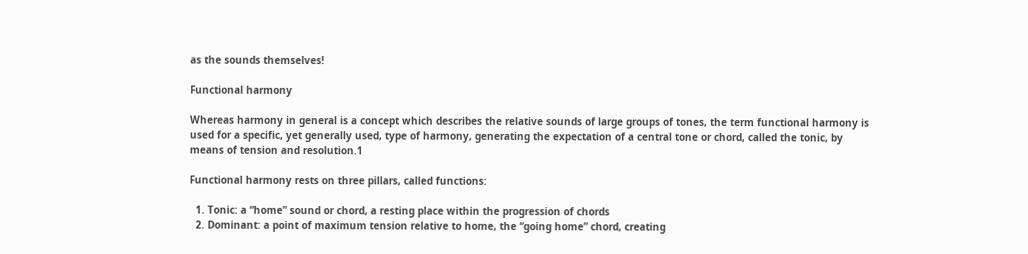as the sounds themselves!

Functional harmony

Whereas harmony in general is a concept which describes the relative sounds of large groups of tones, the term functional harmony is used for a specific, yet generally used, type of harmony, generating the expectation of a central tone or chord, called the tonic, by means of tension and resolution.1

Functional harmony rests on three pillars, called functions:

  1. Tonic: a “home” sound or chord, a resting place within the progression of chords
  2. Dominant: a point of maximum tension relative to home, the “going home” chord, creating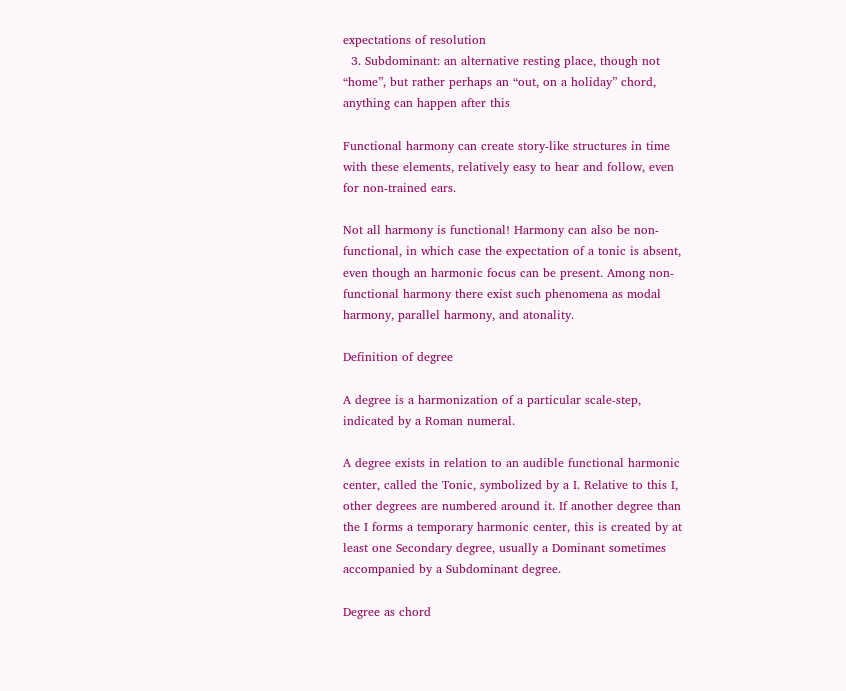expectations of resolution
  3. Subdominant: an alternative resting place, though not “home”, but rather perhaps an “out, on a holiday” chord, anything can happen after this

Functional harmony can create story-like structures in time with these elements, relatively easy to hear and follow, even for non-trained ears.

Not all harmony is functional! Harmony can also be non-functional, in which case the expectation of a tonic is absent, even though an harmonic focus can be present. Among non-functional harmony there exist such phenomena as modal harmony, parallel harmony, and atonality.

Definition of degree

A degree is a harmonization of a particular scale-step, indicated by a Roman numeral.

A degree exists in relation to an audible functional harmonic center, called the Tonic, symbolized by a I. Relative to this I, other degrees are numbered around it. If another degree than the I forms a temporary harmonic center, this is created by at least one Secondary degree, usually a Dominant sometimes accompanied by a Subdominant degree.

Degree as chord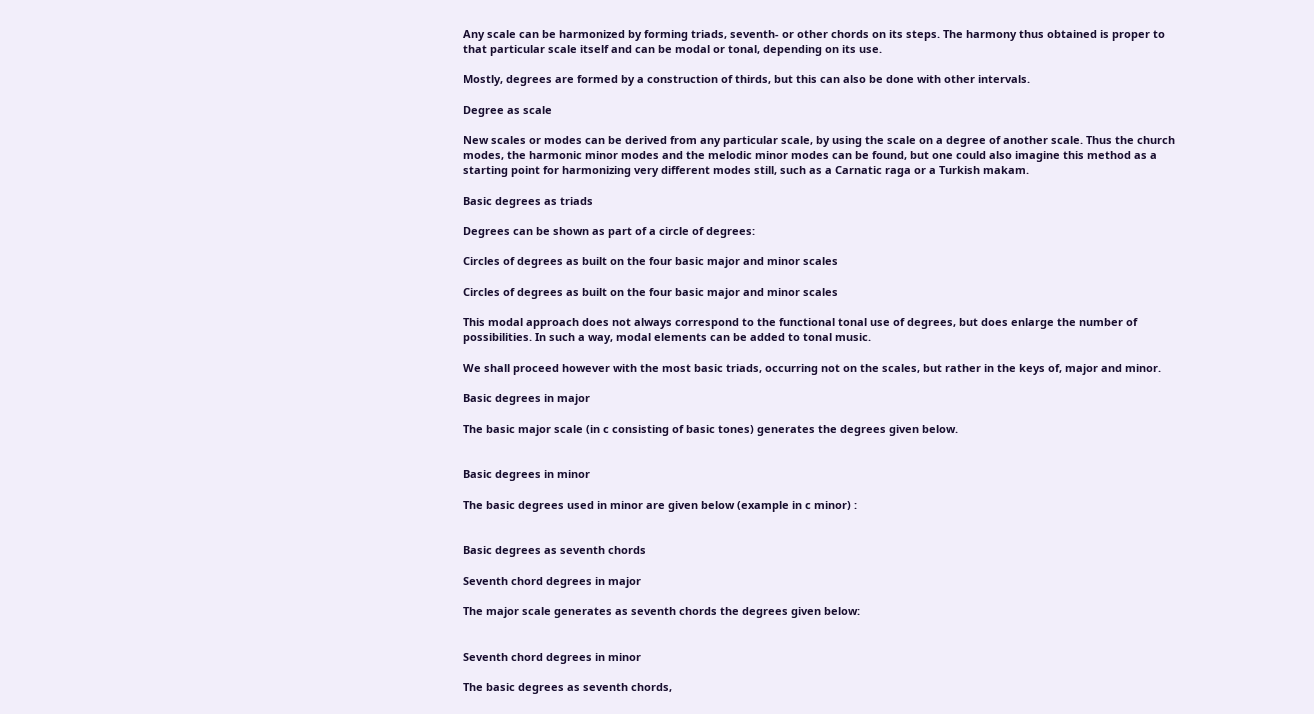Any scale can be harmonized by forming triads, seventh- or other chords on its steps. The harmony thus obtained is proper to that particular scale itself and can be modal or tonal, depending on its use.

Mostly, degrees are formed by a construction of thirds, but this can also be done with other intervals.

Degree as scale

New scales or modes can be derived from any particular scale, by using the scale on a degree of another scale. Thus the church modes, the harmonic minor modes and the melodic minor modes can be found, but one could also imagine this method as a starting point for harmonizing very different modes still, such as a Carnatic raga or a Turkish makam.

Basic degrees as triads

Degrees can be shown as part of a circle of degrees:

Circles of degrees as built on the four basic major and minor scales

Circles of degrees as built on the four basic major and minor scales

This modal approach does not always correspond to the functional tonal use of degrees, but does enlarge the number of possibilities. In such a way, modal elements can be added to tonal music.

We shall proceed however with the most basic triads, occurring not on the scales, but rather in the keys of, major and minor.

Basic degrees in major

The basic major scale (in c consisting of basic tones) generates the degrees given below.


Basic degrees in minor

The basic degrees used in minor are given below (example in c minor) :


Basic degrees as seventh chords

Seventh chord degrees in major

The major scale generates as seventh chords the degrees given below:


Seventh chord degrees in minor

The basic degrees as seventh chords,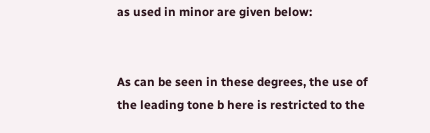as used in minor are given below:


As can be seen in these degrees, the use of the leading tone b here is restricted to the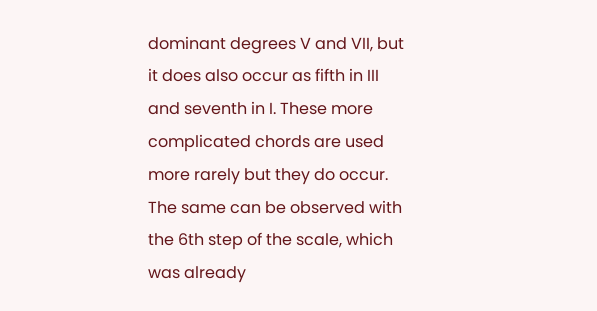dominant degrees V and VII, but it does also occur as fifth in III and seventh in I. These more complicated chords are used more rarely but they do occur. The same can be observed with the 6th step of the scale, which was already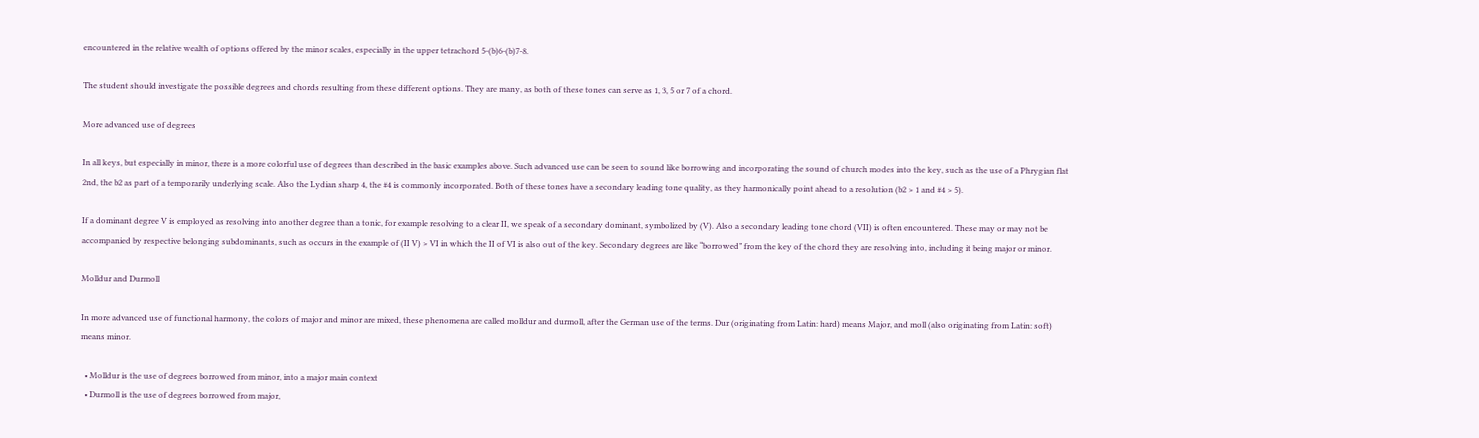encountered in the relative wealth of options offered by the minor scales, especially in the upper tetrachord 5-(b)6-(b)7-8.

The student should investigate the possible degrees and chords resulting from these different options. They are many, as both of these tones can serve as 1, 3, 5 or 7 of a chord.

More advanced use of degrees

In all keys, but especially in minor, there is a more colorful use of degrees than described in the basic examples above. Such advanced use can be seen to sound like borrowing and incorporating the sound of church modes into the key, such as the use of a Phrygian flat 2nd, the b2 as part of a temporarily underlying scale. Also the Lydian sharp 4, the #4 is commonly incorporated. Both of these tones have a secondary leading tone quality, as they harmonically point ahead to a resolution (b2 > 1 and #4 > 5).

If a dominant degree V is employed as resolving into another degree than a tonic, for example resolving to a clear II, we speak of a secondary dominant, symbolized by (V). Also a secondary leading tone chord (VII) is often encountered. These may or may not be accompanied by respective belonging subdominants, such as occurs in the example of (II V) > VI in which the II of VI is also out of the key. Secondary degrees are like “borrowed” from the key of the chord they are resolving into, including it being major or minor.

Molldur and Durmoll

In more advanced use of functional harmony, the colors of major and minor are mixed, these phenomena are called molldur and durmoll, after the German use of the terms. Dur (originating from Latin: hard) means Major, and moll (also originating from Latin: soft) means minor.

  • Molldur is the use of degrees borrowed from minor, into a major main context
  • Durmoll is the use of degrees borrowed from major,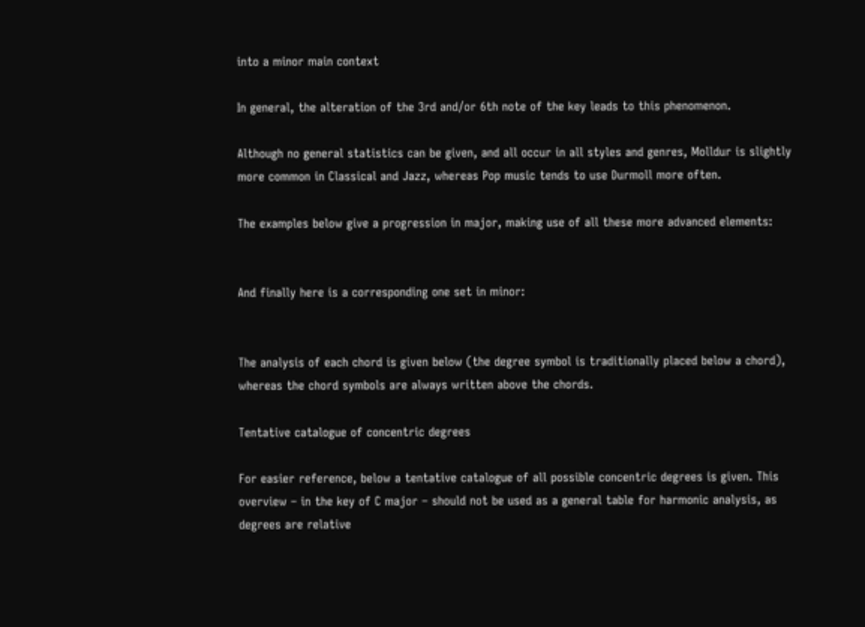into a minor main context

In general, the alteration of the 3rd and/or 6th note of the key leads to this phenomenon.

Although no general statistics can be given, and all occur in all styles and genres, Molldur is slightly more common in Classical and Jazz, whereas Pop music tends to use Durmoll more often.

The examples below give a progression in major, making use of all these more advanced elements:


And finally here is a corresponding one set in minor:


The analysis of each chord is given below (the degree symbol is traditionally placed below a chord), whereas the chord symbols are always written above the chords.

Tentative catalogue of concentric degrees

For easier reference, below a tentative catalogue of all possible concentric degrees is given. This overview – in the key of C major – should not be used as a general table for harmonic analysis, as degrees are relative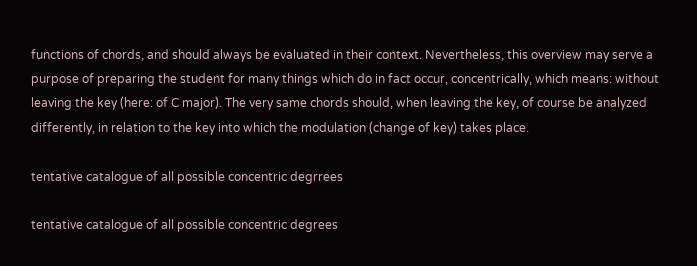functions of chords, and should always be evaluated in their context. Nevertheless, this overview may serve a purpose of preparing the student for many things which do in fact occur, concentrically, which means: without leaving the key (here: of C major). The very same chords should, when leaving the key, of course be analyzed differently, in relation to the key into which the modulation (change of key) takes place.

tentative catalogue of all possible concentric degrrees

tentative catalogue of all possible concentric degrees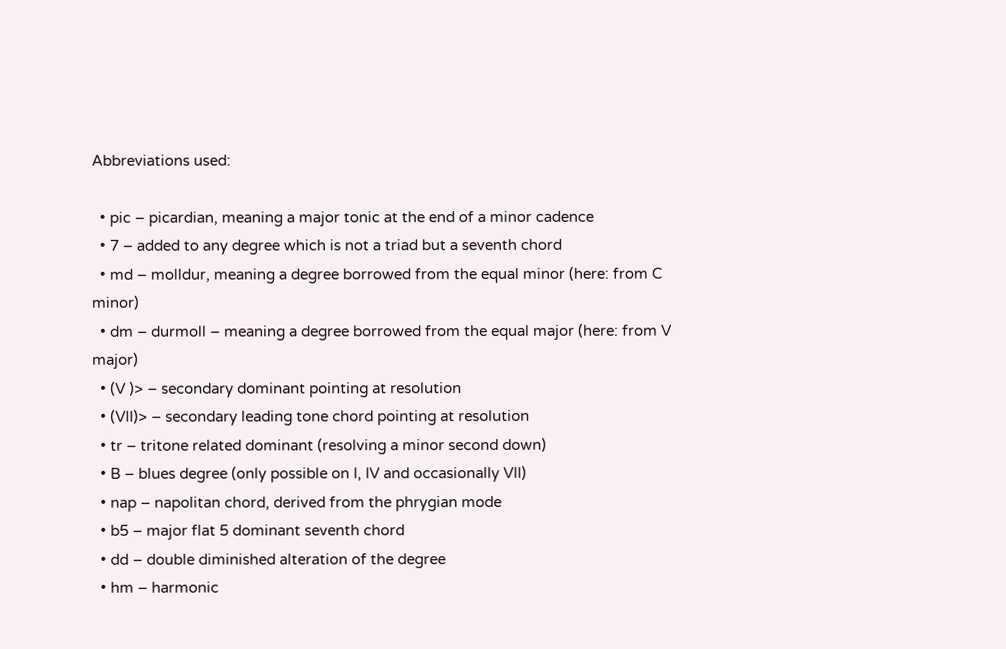Abbreviations used:

  • pic – picardian, meaning a major tonic at the end of a minor cadence
  • 7 – added to any degree which is not a triad but a seventh chord
  • md – molldur, meaning a degree borrowed from the equal minor (here: from C minor)
  • dm – durmoll – meaning a degree borrowed from the equal major (here: from V major)
  • (V )> – secondary dominant pointing at resolution
  • (VII)> – secondary leading tone chord pointing at resolution
  • tr – tritone related dominant (resolving a minor second down)
  • B – blues degree (only possible on I, IV and occasionally VII)
  • nap – napolitan chord, derived from the phrygian mode
  • b5 – major flat 5 dominant seventh chord
  • dd – double diminished alteration of the degree
  • hm – harmonic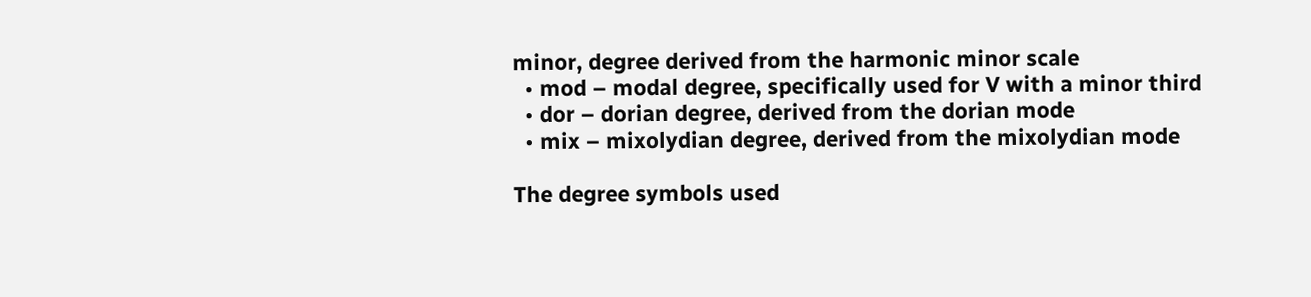minor, degree derived from the harmonic minor scale
  • mod – modal degree, specifically used for V with a minor third
  • dor – dorian degree, derived from the dorian mode
  • mix – mixolydian degree, derived from the mixolydian mode

The degree symbols used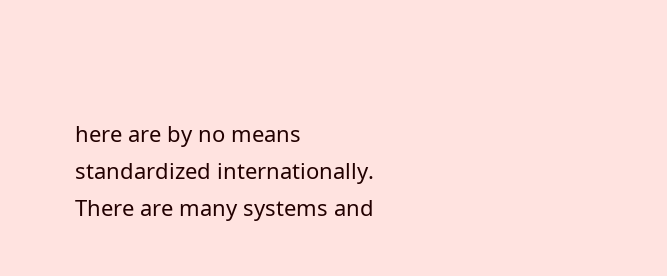here are by no means standardized internationally. There are many systems and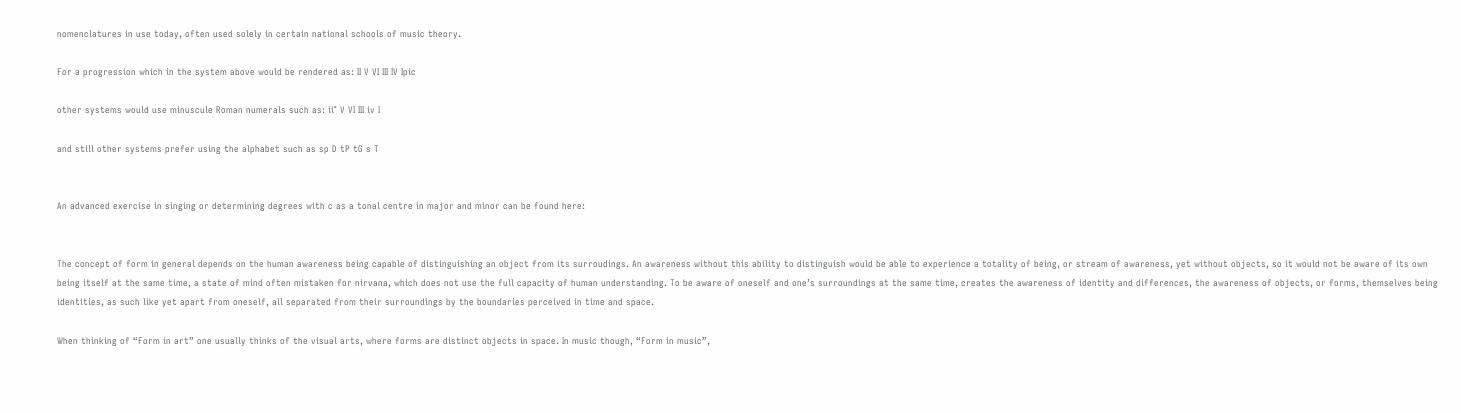nomenclatures in use today, often used solely in certain national schools of music theory.

For a progression which in the system above would be rendered as: II V VI III IV Ipic

other systems would use minuscule Roman numerals such as: ii° V VI III iv I

and still other systems prefer using the alphabet such as sp D tP tG s T


An advanced exercise in singing or determining degrees with c as a tonal centre in major and minor can be found here:


The concept of form in general depends on the human awareness being capable of distinguishing an object from its surroudings. An awareness without this ability to distinguish would be able to experience a totality of being, or stream of awareness, yet without objects, so it would not be aware of its own being itself at the same time, a state of mind often mistaken for nirvana, which does not use the full capacity of human understanding. To be aware of oneself and one’s surroundings at the same time, creates the awareness of identity and differences, the awareness of objects, or forms, themselves being identities, as such like yet apart from oneself, all separated from their surroundings by the boundaries perceived in time and space.

When thinking of “Form in art” one usually thinks of the visual arts, where forms are distinct objects in space. In music though, “Form in music”,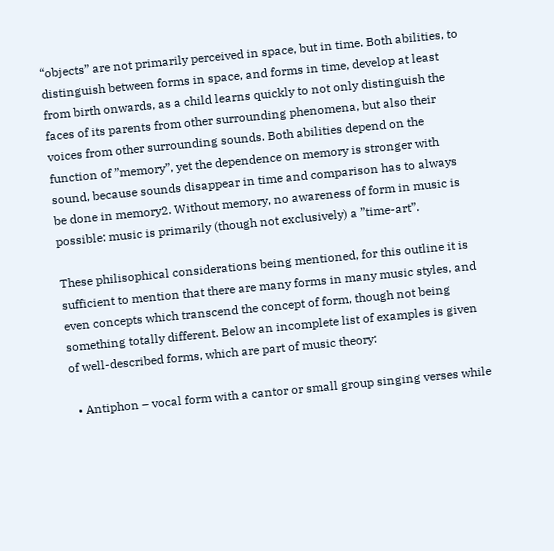“objects” are not primarily perceived in space, but in time. Both abilities, to distinguish between forms in space, and forms in time, develop at least from birth onwards, as a child learns quickly to not only distinguish the faces of its parents from other surrounding phenomena, but also their voices from other surrounding sounds. Both abilities depend on the function of ”memory”, yet the dependence on memory is stronger with sound, because sounds disappear in time and comparison has to always be done in memory2. Without memory, no awareness of form in music is possible: music is primarily (though not exclusively) a ”time-art”.

These philisophical considerations being mentioned, for this outline it is sufficient to mention that there are many forms in many music styles, and even concepts which transcend the concept of form, though not being something totally different. Below an incomplete list of examples is given of well-described forms, which are part of music theory:

  • Antiphon – vocal form with a cantor or small group singing verses while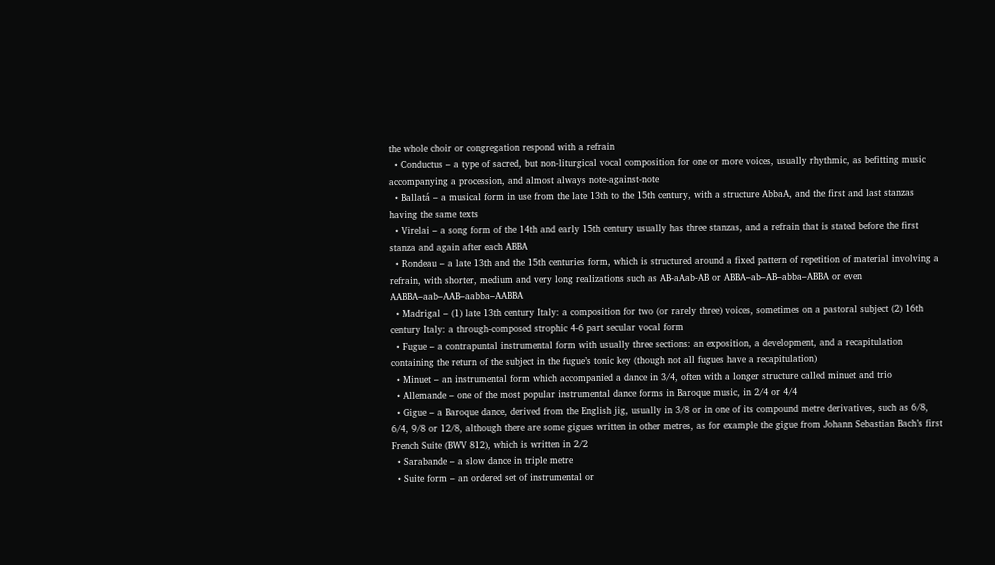the whole choir or congregation respond with a refrain
  • Conductus – a type of sacred, but non-liturgical vocal composition for one or more voices, usually rhythmic, as befitting music accompanying a procession, and almost always note-against-note
  • Ballatá – a musical form in use from the late 13th to the 15th century, with a structure AbbaA, and the first and last stanzas having the same texts
  • Virelai – a song form of the 14th and early 15th century usually has three stanzas, and a refrain that is stated before the first stanza and again after each ABBA
  • Rondeau – a late 13th and the 15th centuries form, which is structured around a fixed pattern of repetition of material involving a refrain, with shorter, medium and very long realizations such as AB-aAab-AB or ABBA–ab–AB–abba–ABBA or even AABBA–aab–AAB–aabba–AABBA
  • Madrigal – (1) late 13th century Italy: a composition for two (or rarely three) voices, sometimes on a pastoral subject (2) 16th century Italy: a through-composed strophic 4-6 part secular vocal form
  • Fugue – a contrapuntal instrumental form with usually three sections: an exposition, a development, and a recapitulation containing the return of the subject in the fugue’s tonic key (though not all fugues have a recapitulation)
  • Minuet – an instrumental form which accompanied a dance in 3/4, often with a longer structure called minuet and trio
  • Allemande – one of the most popular instrumental dance forms in Baroque music, in 2/4 or 4/4
  • Gigue – a Baroque dance, derived from the English jig, usually in 3/8 or in one of its compound metre derivatives, such as 6/8, 6/4, 9/8 or 12/8, although there are some gigues written in other metres, as for example the gigue from Johann Sebastian Bach’s first French Suite (BWV 812), which is written in 2/2
  • Sarabande – a slow dance in triple metre
  • Suite form – an ordered set of instrumental or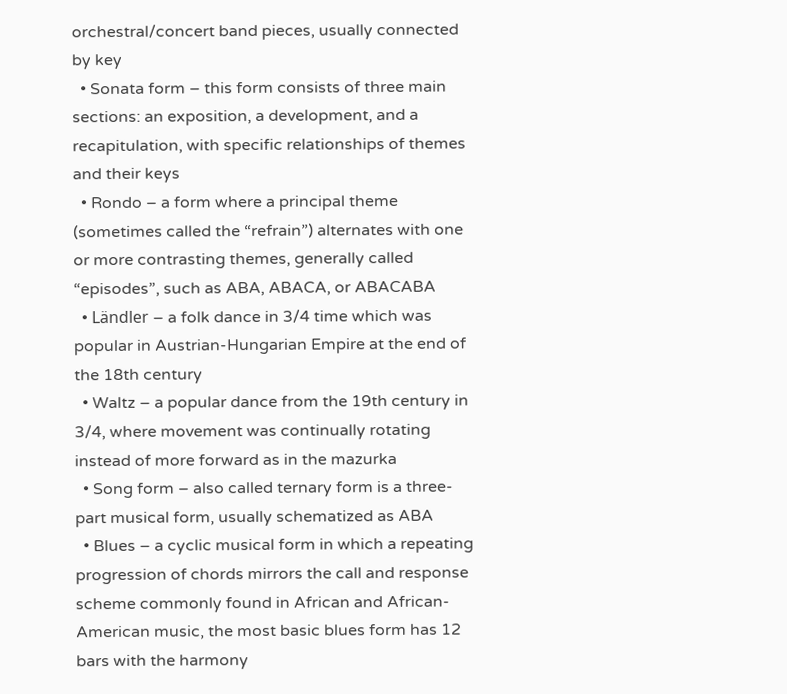orchestral/concert band pieces, usually connected by key
  • Sonata form – this form consists of three main sections: an exposition, a development, and a recapitulation, with specific relationships of themes and their keys
  • Rondo – a form where a principal theme (sometimes called the “refrain”) alternates with one or more contrasting themes, generally called “episodes”, such as ABA, ABACA, or ABACABA
  • Ländler – a folk dance in 3/4 time which was popular in Austrian-Hungarian Empire at the end of the 18th century
  • Waltz – a popular dance from the 19th century in 3/4, where movement was continually rotating instead of more forward as in the mazurka
  • Song form – also called ternary form is a three-part musical form, usually schematized as ABA
  • Blues – a cyclic musical form in which a repeating progression of chords mirrors the call and response scheme commonly found in African and African-American music, the most basic blues form has 12 bars with the harmony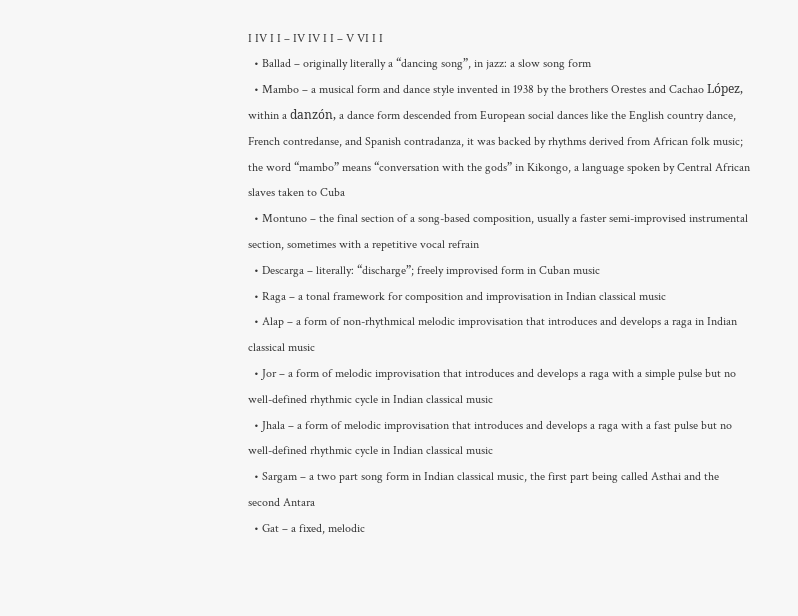I IV I I – IV IV I I – V VI I I
  • Ballad – originally literally a “dancing song”, in jazz: a slow song form
  • Mambo – a musical form and dance style invented in 1938 by the brothers Orestes and Cachao López, within a danzón, a dance form descended from European social dances like the English country dance, French contredanse, and Spanish contradanza, it was backed by rhythms derived from African folk music; the word “mambo” means “conversation with the gods” in Kikongo, a language spoken by Central African slaves taken to Cuba
  • Montuno – the final section of a song-based composition, usually a faster semi-improvised instrumental section, sometimes with a repetitive vocal refrain
  • Descarga – literally: “discharge”; freely improvised form in Cuban music
  • Raga – a tonal framework for composition and improvisation in Indian classical music
  • Alap – a form of non-rhythmical melodic improvisation that introduces and develops a raga in Indian classical music
  • Jor – a form of melodic improvisation that introduces and develops a raga with a simple pulse but no well-defined rhythmic cycle in Indian classical music
  • Jhala – a form of melodic improvisation that introduces and develops a raga with a fast pulse but no well-defined rhythmic cycle in Indian classical music
  • Sargam – a two part song form in Indian classical music, the first part being called Asthai and the second Antara
  • Gat – a fixed, melodic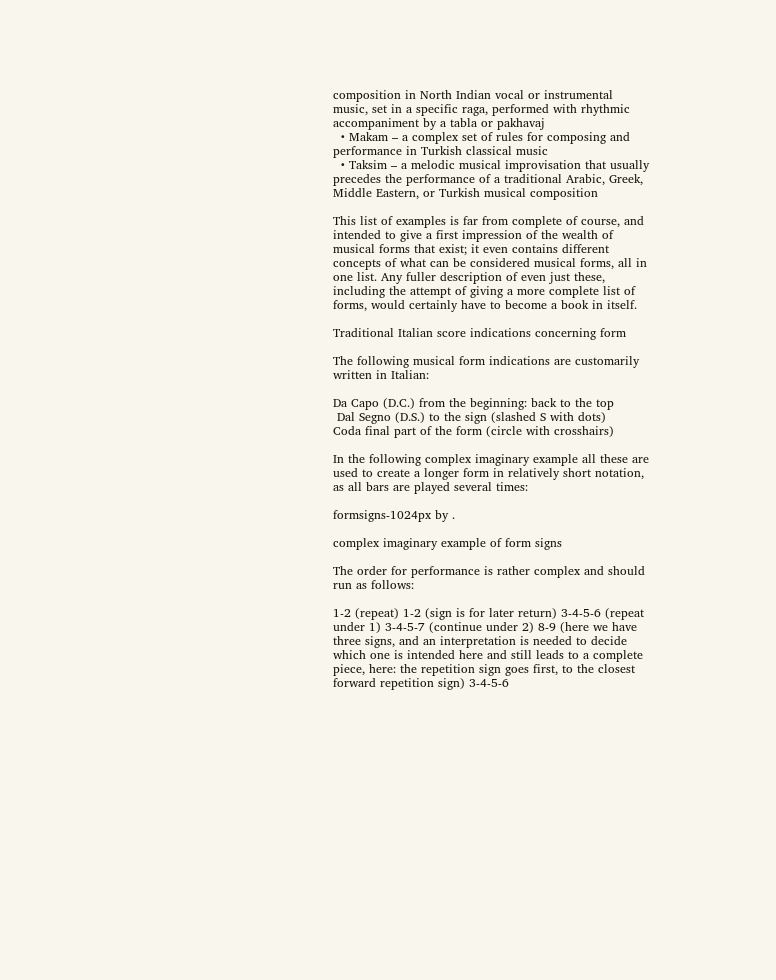composition in North Indian vocal or instrumental music, set in a specific raga, performed with rhythmic accompaniment by a tabla or pakhavaj
  • Makam – a complex set of rules for composing and performance in Turkish classical music
  • Taksim – a melodic musical improvisation that usually precedes the performance of a traditional Arabic, Greek, Middle Eastern, or Turkish musical composition

This list of examples is far from complete of course, and intended to give a first impression of the wealth of musical forms that exist; it even contains different concepts of what can be considered musical forms, all in one list. Any fuller description of even just these, including the attempt of giving a more complete list of forms, would certainly have to become a book in itself.

Traditional Italian score indications concerning form

The following musical form indications are customarily written in Italian:

Da Capo (D.C.) from the beginning: back to the top
 Dal Segno (D.S.) to the sign (slashed S with dots)
Coda final part of the form (circle with crosshairs)

In the following complex imaginary example all these are used to create a longer form in relatively short notation, as all bars are played several times:

formsigns-1024px by .

complex imaginary example of form signs

The order for performance is rather complex and should run as follows:

1-2 (repeat) 1-2 (sign is for later return) 3-4-5-6 (repeat under 1) 3-4-5-7 (continue under 2) 8-9 (here we have three signs, and an interpretation is needed to decide which one is intended here and still leads to a complete piece, here: the repetition sign goes first, to the closest forward repetition sign) 3-4-5-6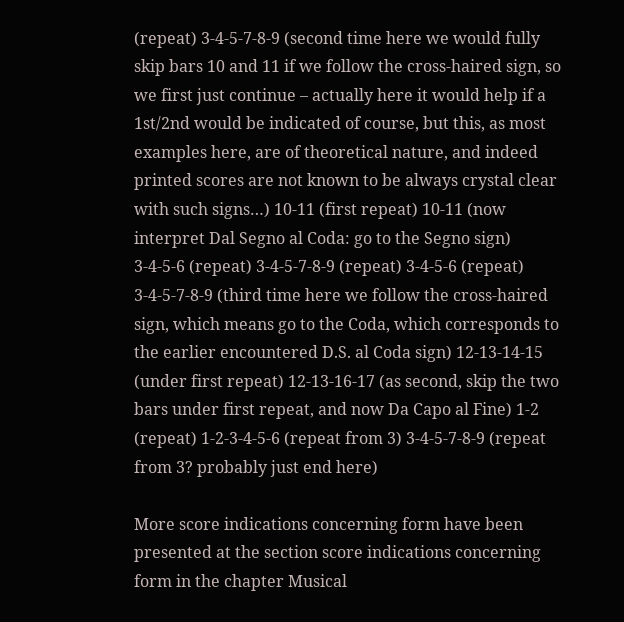(repeat) 3-4-5-7-8-9 (second time here we would fully skip bars 10 and 11 if we follow the cross-haired sign, so we first just continue – actually here it would help if a 1st/2nd would be indicated of course, but this, as most examples here, are of theoretical nature, and indeed printed scores are not known to be always crystal clear with such signs…) 10-11 (first repeat) 10-11 (now interpret Dal Segno al Coda: go to the Segno sign) 3-4-5-6 (repeat) 3-4-5-7-8-9 (repeat) 3-4-5-6 (repeat) 3-4-5-7-8-9 (third time here we follow the cross-haired sign, which means go to the Coda, which corresponds to the earlier encountered D.S. al Coda sign) 12-13-14-15 (under first repeat) 12-13-16-17 (as second, skip the two bars under first repeat, and now Da Capo al Fine) 1-2 (repeat) 1-2-3-4-5-6 (repeat from 3) 3-4-5-7-8-9 (repeat from 3? probably just end here)

More score indications concerning form have been presented at the section score indications concerning form in the chapter Musical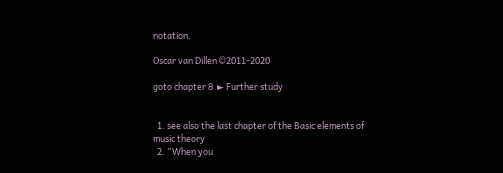notation.

Oscar van Dillen ©2011-2020

goto chapter 8  ► Further study


  1. see also the last chapter of the Basic elements of music theory
  2. “When you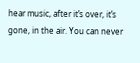hear music, after it’s over, it’s gone, in the air. You can never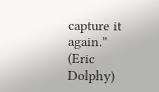capture it again.” (Eric Dolphy)